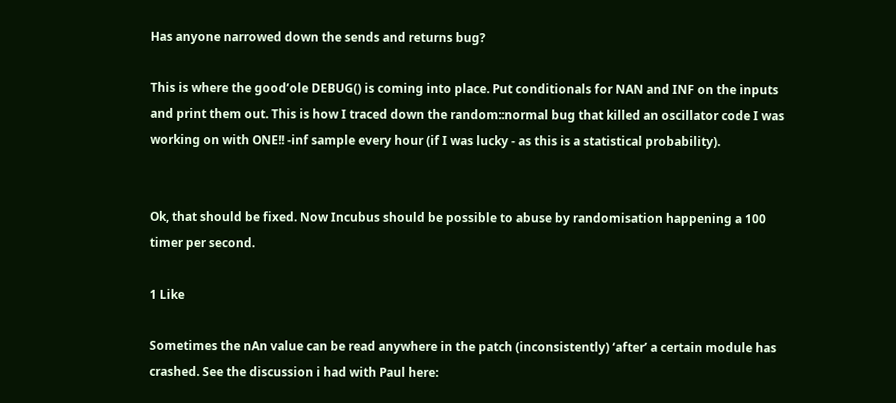Has anyone narrowed down the sends and returns bug?

This is where the good’ole DEBUG() is coming into place. Put conditionals for NAN and INF on the inputs and print them out. This is how I traced down the random::normal bug that killed an oscillator code I was working on with ONE!! -inf sample every hour (if I was lucky - as this is a statistical probability).


Ok, that should be fixed. Now Incubus should be possible to abuse by randomisation happening a 100 timer per second.

1 Like

Sometimes the nAn value can be read anywhere in the patch (inconsistently) ‘after’ a certain module has crashed. See the discussion i had with Paul here: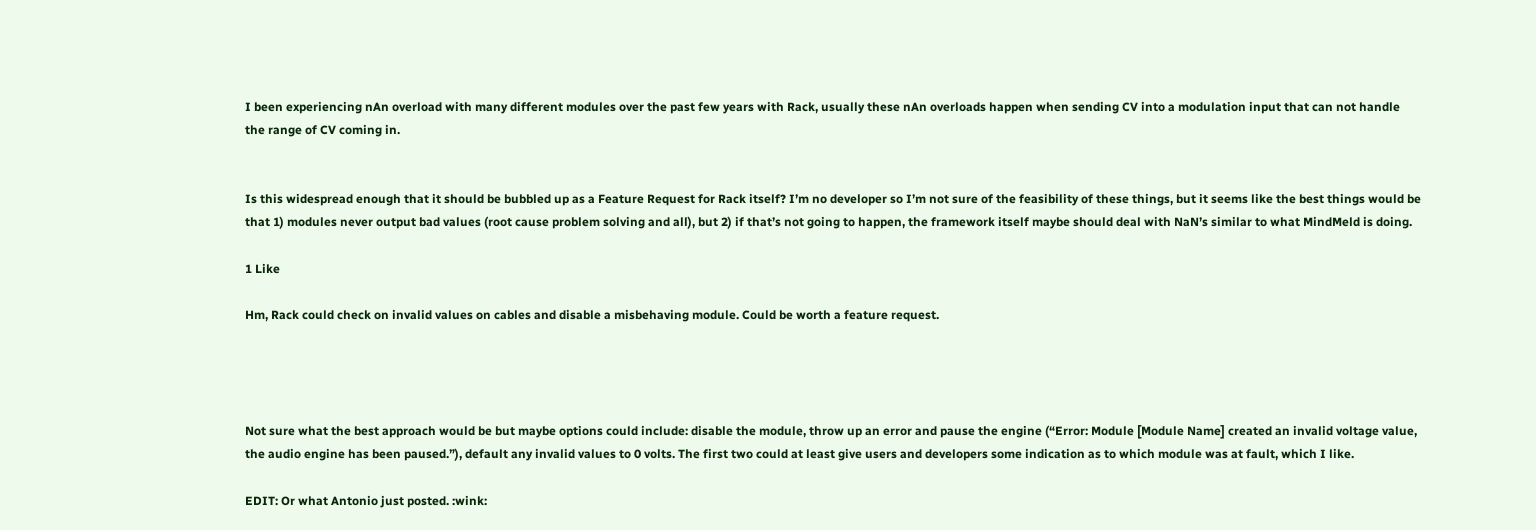I been experiencing nAn overload with many different modules over the past few years with Rack, usually these nAn overloads happen when sending CV into a modulation input that can not handle the range of CV coming in.


Is this widespread enough that it should be bubbled up as a Feature Request for Rack itself? I’m no developer so I’m not sure of the feasibility of these things, but it seems like the best things would be that 1) modules never output bad values (root cause problem solving and all), but 2) if that’s not going to happen, the framework itself maybe should deal with NaN’s similar to what MindMeld is doing.

1 Like

Hm, Rack could check on invalid values on cables and disable a misbehaving module. Could be worth a feature request.




Not sure what the best approach would be but maybe options could include: disable the module, throw up an error and pause the engine (“Error: Module [Module Name] created an invalid voltage value, the audio engine has been paused.”), default any invalid values to 0 volts. The first two could at least give users and developers some indication as to which module was at fault, which I like.

EDIT: Or what Antonio just posted. :wink: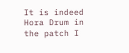It is indeed Hora Drum in the patch I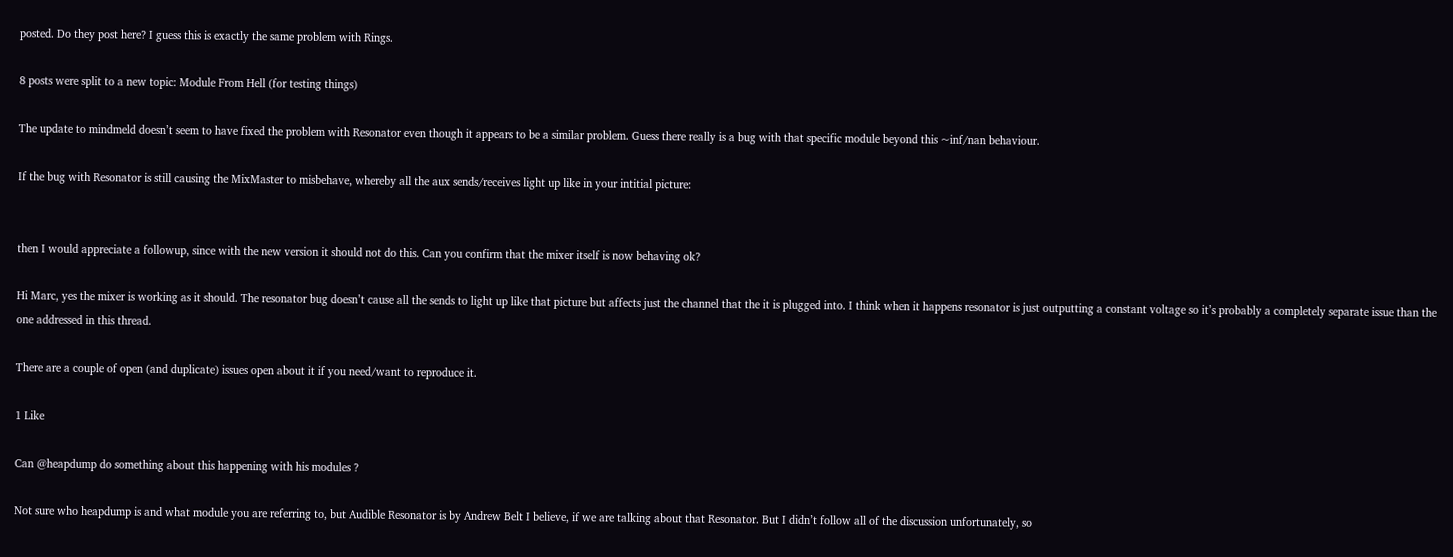posted. Do they post here? I guess this is exactly the same problem with Rings.

8 posts were split to a new topic: Module From Hell (for testing things)

The update to mindmeld doesn’t seem to have fixed the problem with Resonator even though it appears to be a similar problem. Guess there really is a bug with that specific module beyond this ~inf/nan behaviour.

If the bug with Resonator is still causing the MixMaster to misbehave, whereby all the aux sends/receives light up like in your intitial picture:


then I would appreciate a followup, since with the new version it should not do this. Can you confirm that the mixer itself is now behaving ok?

Hi Marc, yes the mixer is working as it should. The resonator bug doesn’t cause all the sends to light up like that picture but affects just the channel that the it is plugged into. I think when it happens resonator is just outputting a constant voltage so it’s probably a completely separate issue than the one addressed in this thread.

There are a couple of open (and duplicate) issues open about it if you need/want to reproduce it.

1 Like

Can @heapdump do something about this happening with his modules ?

Not sure who heapdump is and what module you are referring to, but Audible Resonator is by Andrew Belt I believe, if we are talking about that Resonator. But I didn’t follow all of the discussion unfortunately, so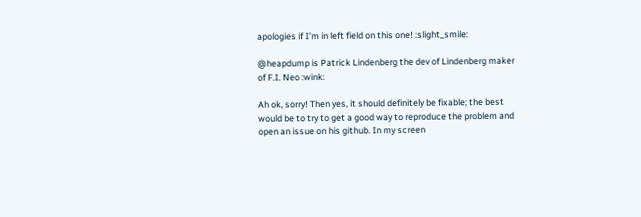apologies if I’m in left field on this one! :slight_smile:

@heapdump is Patrick Lindenberg the dev of Lindenberg maker of F.I. Neo :wink:

Ah ok, sorry! Then yes, it should definitely be fixable; the best would be to try to get a good way to reproduce the problem and open an issue on his github. In my screen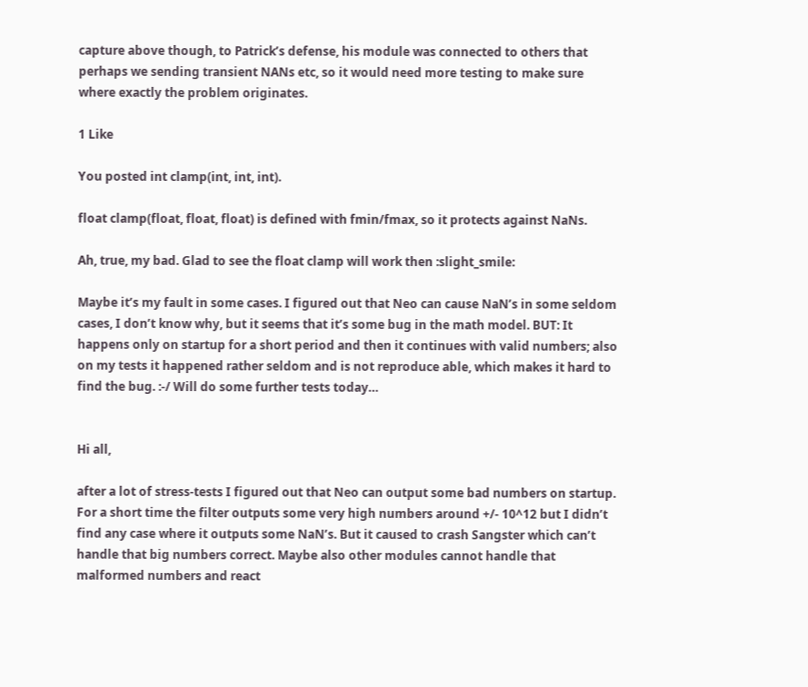capture above though, to Patrick’s defense, his module was connected to others that perhaps we sending transient NANs etc, so it would need more testing to make sure where exactly the problem originates.

1 Like

You posted int clamp(int, int, int).

float clamp(float, float, float) is defined with fmin/fmax, so it protects against NaNs.

Ah, true, my bad. Glad to see the float clamp will work then :slight_smile:

Maybe it’s my fault in some cases. I figured out that Neo can cause NaN’s in some seldom cases, I don’t know why, but it seems that it’s some bug in the math model. BUT: It happens only on startup for a short period and then it continues with valid numbers; also on my tests it happened rather seldom and is not reproduce able, which makes it hard to find the bug. :-/ Will do some further tests today…


Hi all,

after a lot of stress-tests I figured out that Neo can output some bad numbers on startup. For a short time the filter outputs some very high numbers around +/- 10^12 but I didn’t find any case where it outputs some NaN’s. But it caused to crash Sangster which can’t handle that big numbers correct. Maybe also other modules cannot handle that malformed numbers and react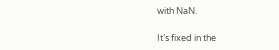with NaN.

It’s fixed in the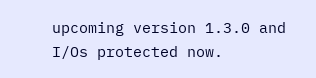upcoming version 1.3.0 and I/Os protected now.